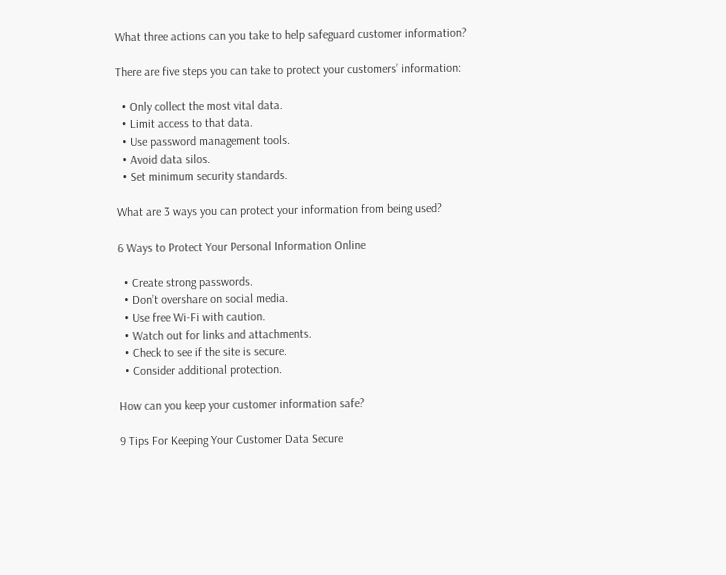What three actions can you take to help safeguard customer information?

There are five steps you can take to protect your customers’ information:

  • Only collect the most vital data.
  • Limit access to that data.
  • Use password management tools.
  • Avoid data silos.
  • Set minimum security standards.

What are 3 ways you can protect your information from being used?

6 Ways to Protect Your Personal Information Online

  • Create strong passwords.
  • Don’t overshare on social media.
  • Use free Wi-Fi with caution.
  • Watch out for links and attachments.
  • Check to see if the site is secure.
  • Consider additional protection.

How can you keep your customer information safe?

9 Tips For Keeping Your Customer Data Secure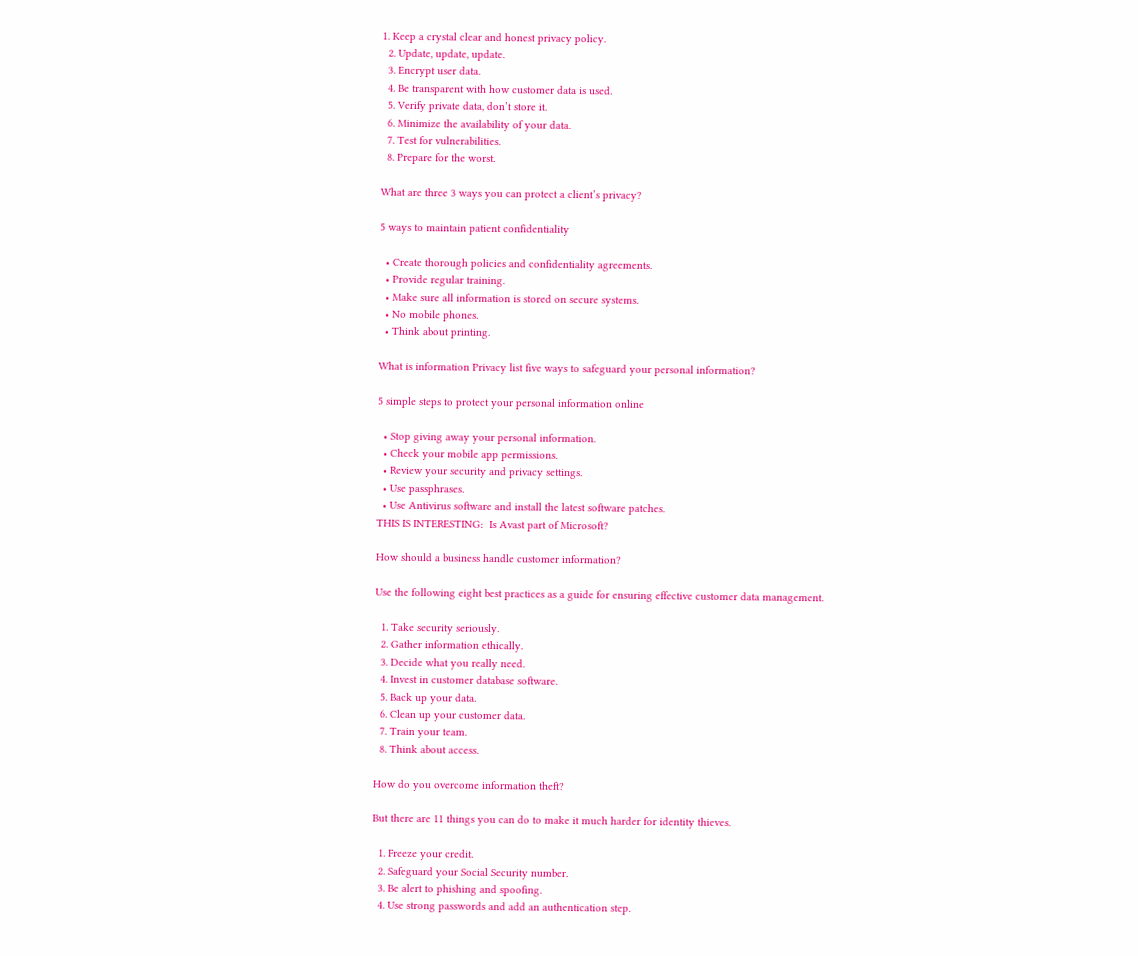1. Keep a crystal clear and honest privacy policy.
  2. Update, update, update.
  3. Encrypt user data.
  4. Be transparent with how customer data is used.
  5. Verify private data, don’t store it.
  6. Minimize the availability of your data.
  7. Test for vulnerabilities.
  8. Prepare for the worst.

What are three 3 ways you can protect a client’s privacy?

5 ways to maintain patient confidentiality

  • Create thorough policies and confidentiality agreements.
  • Provide regular training.
  • Make sure all information is stored on secure systems.
  • No mobile phones.
  • Think about printing.

What is information Privacy list five ways to safeguard your personal information?

5 simple steps to protect your personal information online

  • Stop giving away your personal information.
  • Check your mobile app permissions.
  • Review your security and privacy settings.
  • Use passphrases.
  • Use Antivirus software and install the latest software patches.
THIS IS INTERESTING:  Is Avast part of Microsoft?

How should a business handle customer information?

Use the following eight best practices as a guide for ensuring effective customer data management.

  1. Take security seriously.
  2. Gather information ethically.
  3. Decide what you really need.
  4. Invest in customer database software.
  5. Back up your data.
  6. Clean up your customer data.
  7. Train your team.
  8. Think about access.

How do you overcome information theft?

But there are 11 things you can do to make it much harder for identity thieves.

  1. Freeze your credit.
  2. Safeguard your Social Security number.
  3. Be alert to phishing and spoofing.
  4. Use strong passwords and add an authentication step.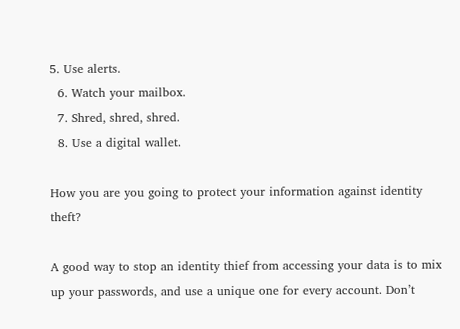5. Use alerts.
  6. Watch your mailbox.
  7. Shred, shred, shred.
  8. Use a digital wallet.

How you are you going to protect your information against identity theft?

A good way to stop an identity thief from accessing your data is to mix up your passwords, and use a unique one for every account. Don’t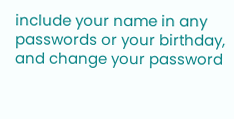include your name in any passwords or your birthday, and change your password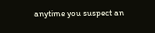anytime you suspect an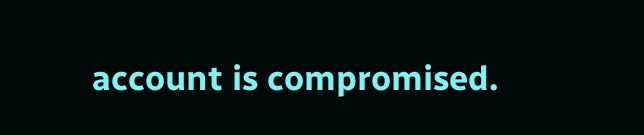account is compromised.